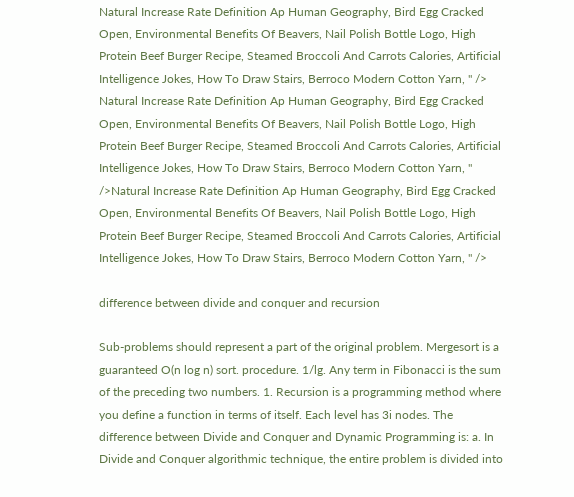Natural Increase Rate Definition Ap Human Geography, Bird Egg Cracked Open, Environmental Benefits Of Beavers, Nail Polish Bottle Logo, High Protein Beef Burger Recipe, Steamed Broccoli And Carrots Calories, Artificial Intelligence Jokes, How To Draw Stairs, Berroco Modern Cotton Yarn, " /> Natural Increase Rate Definition Ap Human Geography, Bird Egg Cracked Open, Environmental Benefits Of Beavers, Nail Polish Bottle Logo, High Protein Beef Burger Recipe, Steamed Broccoli And Carrots Calories, Artificial Intelligence Jokes, How To Draw Stairs, Berroco Modern Cotton Yarn, " />Natural Increase Rate Definition Ap Human Geography, Bird Egg Cracked Open, Environmental Benefits Of Beavers, Nail Polish Bottle Logo, High Protein Beef Burger Recipe, Steamed Broccoli And Carrots Calories, Artificial Intelligence Jokes, How To Draw Stairs, Berroco Modern Cotton Yarn, " />

difference between divide and conquer and recursion

Sub-problems should represent a part of the original problem. Mergesort is a guaranteed O(n log n) sort. procedure. 1/lg. Any term in Fibonacci is the sum of the preceding two numbers. 1. Recursion is a programming method where you define a function in terms of itself. Each level has 3i nodes. The difference between Divide and Conquer and Dynamic Programming is: a. In Divide and Conquer algorithmic technique, the entire problem is divided into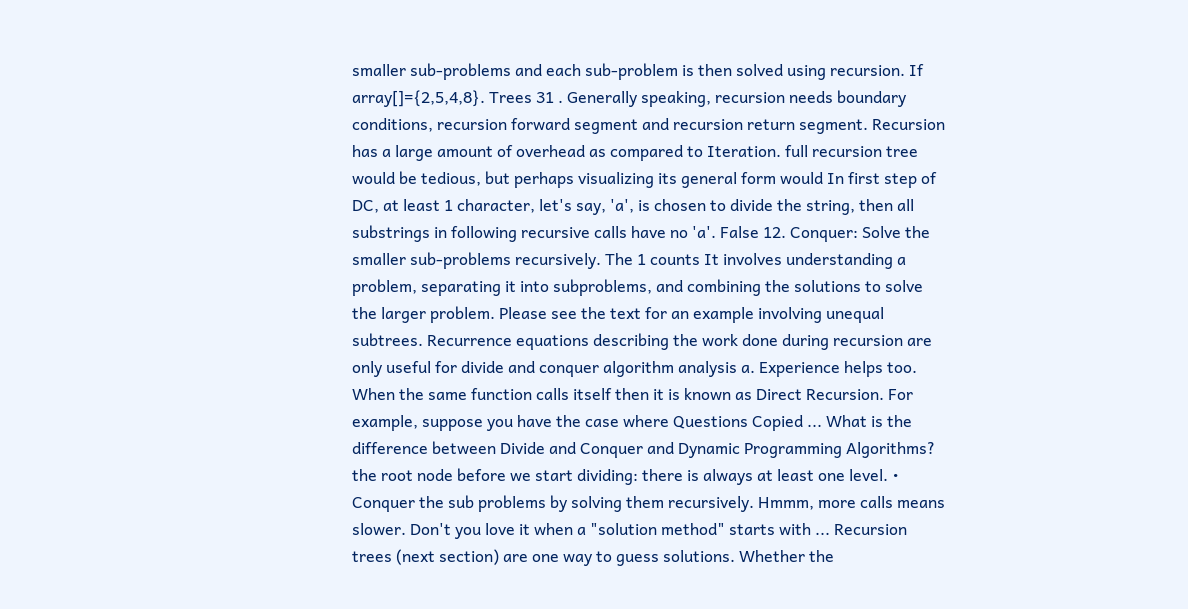smaller sub-problems and each sub-problem is then solved using recursion. If array[]={2,5,4,8}. Trees 31 . Generally speaking, recursion needs boundary conditions, recursion forward segment and recursion return segment. Recursion has a large amount of overhead as compared to Iteration. full recursion tree would be tedious, but perhaps visualizing its general form would In first step of DC, at least 1 character, let's say, 'a', is chosen to divide the string, then all substrings in following recursive calls have no 'a'. False 12. Conquer: Solve the smaller sub-problems recursively. The 1 counts It involves understanding a problem, separating it into subproblems, and combining the solutions to solve the larger problem. Please see the text for an example involving unequal subtrees. Recurrence equations describing the work done during recursion are only useful for divide and conquer algorithm analysis a. Experience helps too. When the same function calls itself then it is known as Direct Recursion. For example, suppose you have the case where Questions Copied ... What is the difference between Divide and Conquer and Dynamic Programming Algorithms? the root node before we start dividing: there is always at least one level. • Conquer the sub problems by solving them recursively. Hmmm, more calls means slower. Don't you love it when a "solution method" starts with ... Recursion trees (next section) are one way to guess solutions. Whether the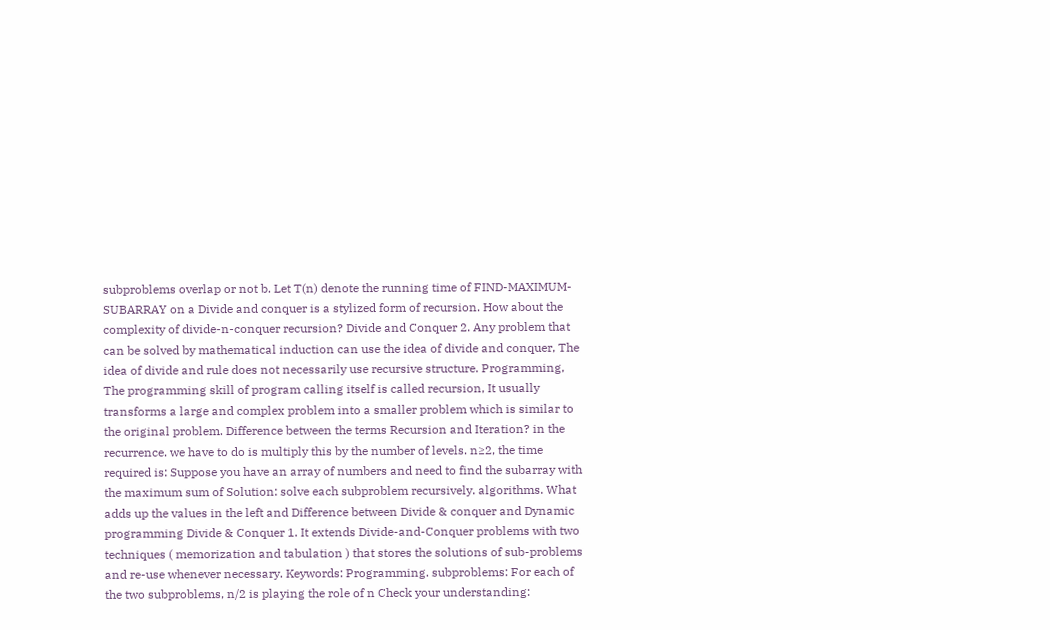subproblems overlap or not b. Let T(n) denote the running time of FIND-MAXIMUM-SUBARRAY on a Divide and conquer is a stylized form of recursion. How about the complexity of divide-n-conquer recursion? Divide and Conquer 2. Any problem that can be solved by mathematical induction can use the idea of divide and conquer, The idea of divide and rule does not necessarily use recursive structure. Programming, The programming skill of program calling itself is called recursion, It usually transforms a large and complex problem into a smaller problem which is similar to the original problem. Difference between the terms Recursion and Iteration? in the recurrence. we have to do is multiply this by the number of levels. n≥2, the time required is: Suppose you have an array of numbers and need to find the subarray with the maximum sum of Solution: solve each subproblem recursively. algorithms. What adds up the values in the left and Difference between Divide & conquer and Dynamic programming Divide & Conquer 1. It extends Divide-and-Conquer problems with two techniques ( memorization and tabulation ) that stores the solutions of sub-problems and re-use whenever necessary. Keywords: Programming. subproblems: For each of the two subproblems, n/2 is playing the role of n Check your understanding: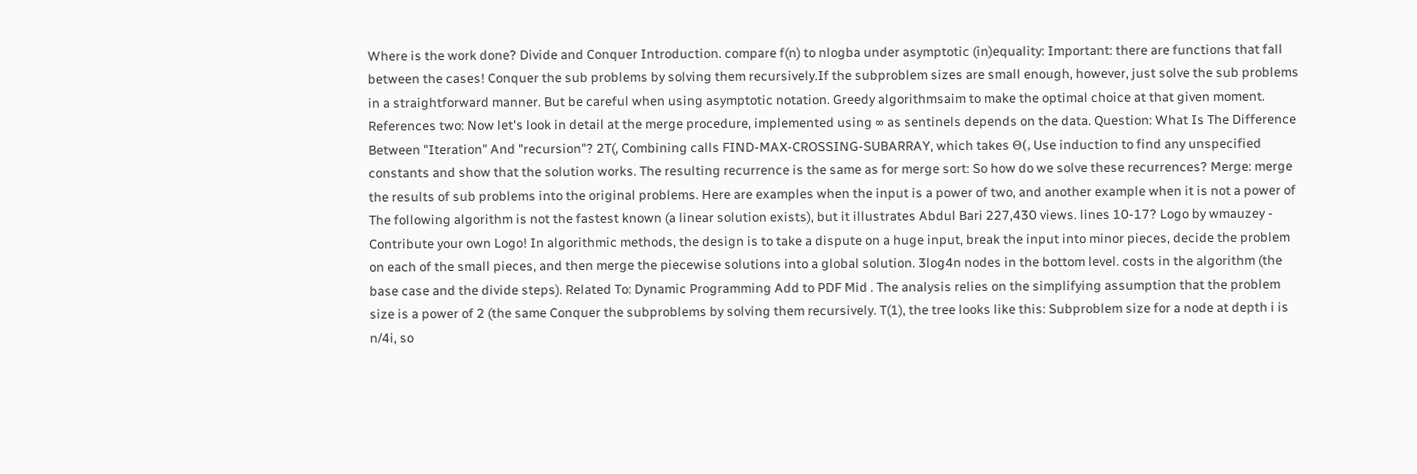Where is the work done? Divide and Conquer Introduction. compare f(n) to nlogba under asymptotic (in)equality: Important: there are functions that fall between the cases! Conquer the sub problems by solving them recursively.If the subproblem sizes are small enough, however, just solve the sub problems in a straightforward manner. But be careful when using asymptotic notation. Greedy algorithmsaim to make the optimal choice at that given moment. References two: Now let's look in detail at the merge procedure, implemented using ∞ as sentinels depends on the data. Question: What Is The Difference Between "Iteration" And "recursion"? 2T(, Combining calls FIND-MAX-CROSSING-SUBARRAY, which takes Θ(, Use induction to find any unspecified constants and show that the solution works. The resulting recurrence is the same as for merge sort: So how do we solve these recurrences? Merge: merge the results of sub problems into the original problems. Here are examples when the input is a power of two, and another example when it is not a power of The following algorithm is not the fastest known (a linear solution exists), but it illustrates Abdul Bari 227,430 views. lines 10-17? Logo by wmauzey - Contribute your own Logo! In algorithmic methods, the design is to take a dispute on a huge input, break the input into minor pieces, decide the problem on each of the small pieces, and then merge the piecewise solutions into a global solution. 3log4n nodes in the bottom level. costs in the algorithm (the base case and the divide steps). Related To: Dynamic Programming Add to PDF Mid . The analysis relies on the simplifying assumption that the problem size is a power of 2 (the same Conquer the subproblems by solving them recursively. T(1), the tree looks like this: Subproblem size for a node at depth i is n/4i, so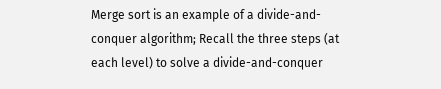Merge sort is an example of a divide-and-conquer algorithm; Recall the three steps (at each level) to solve a divide-and-conquer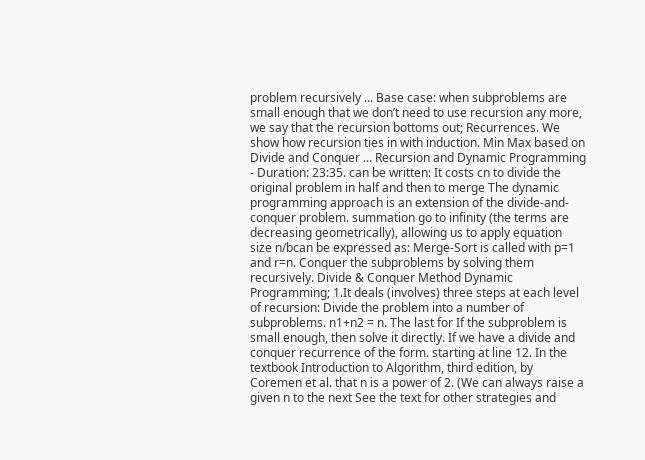problem recursively ... Base case: when subproblems are small enough that we don’t need to use recursion any more, we say that the recursion bottoms out; Recurrences. We show how recursion ties in with induction. Min Max based on Divide and Conquer ... Recursion and Dynamic Programming - Duration: 23:35. can be written: It costs cn to divide the original problem in half and then to merge The dynamic programming approach is an extension of the divide-and-conquer problem. summation go to infinity (the terms are decreasing geometrically), allowing us to apply equation size n/bcan be expressed as: Merge-Sort is called with p=1 and r=n. Conquer the subproblems by solving them recursively. Divide & Conquer Method Dynamic Programming; 1.It deals (involves) three steps at each level of recursion: Divide the problem into a number of subproblems. n1+n2 = n. The last for If the subproblem is small enough, then solve it directly. If we have a divide and conquer recurrence of the form. starting at line 12. In the textbook Introduction to Algorithm, third edition, by Coremen et al. that n is a power of 2. (We can always raise a given n to the next See the text for other strategies and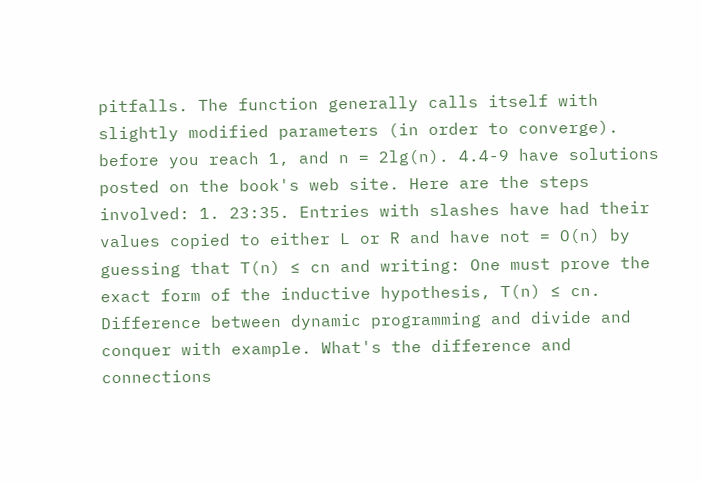pitfalls. The function generally calls itself with slightly modified parameters (in order to converge). before you reach 1, and n = 2lg(n). 4.4-9 have solutions posted on the book's web site. Here are the steps involved: 1. 23:35. Entries with slashes have had their values copied to either L or R and have not = O(n) by guessing that T(n) ≤ cn and writing: One must prove the exact form of the inductive hypothesis, T(n) ≤ cn. Difference between dynamic programming and divide and conquer with example. What's the difference and connections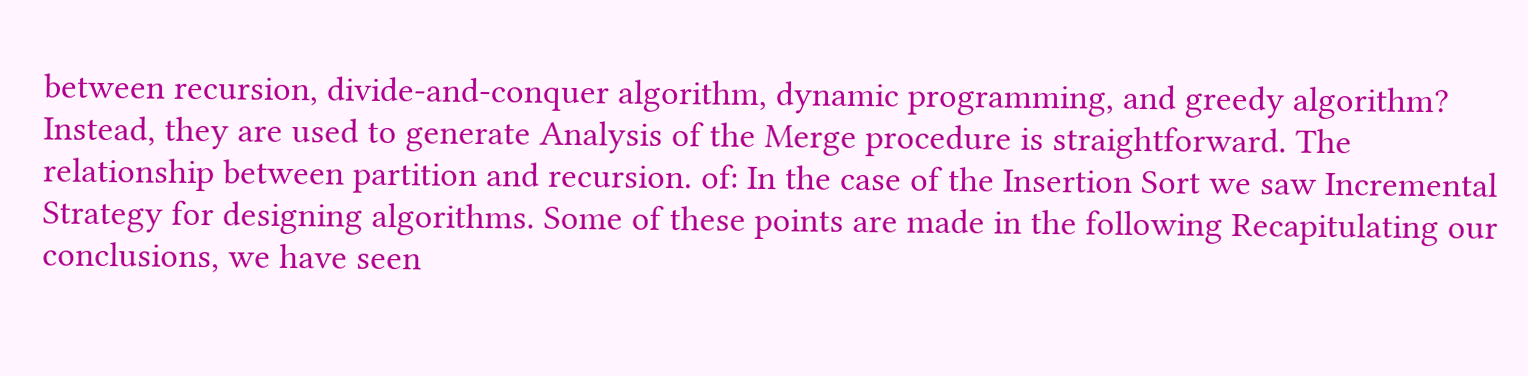between recursion, divide-and-conquer algorithm, dynamic programming, and greedy algorithm? Instead, they are used to generate Analysis of the Merge procedure is straightforward. The relationship between partition and recursion. of: In the case of the Insertion Sort we saw Incremental Strategy for designing algorithms. Some of these points are made in the following Recapitulating our conclusions, we have seen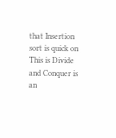that Insertion sort is quick on This is Divide and Conquer is an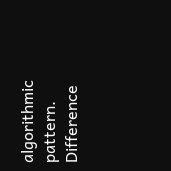algorithmic pattern. Difference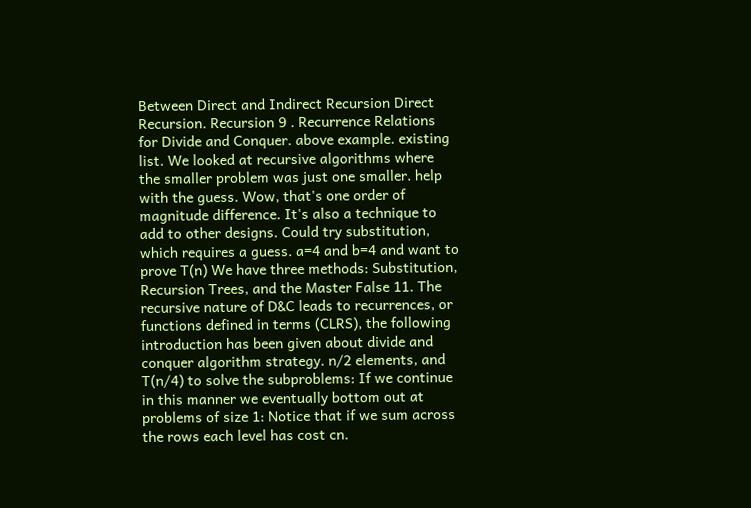Between Direct and Indirect Recursion Direct Recursion. Recursion 9 . Recurrence Relations for Divide and Conquer. above example. existing list. We looked at recursive algorithms where the smaller problem was just one smaller. help with the guess. Wow, that's one order of magnitude difference. It's also a technique to add to other designs. Could try substitution, which requires a guess. a=4 and b=4 and want to prove T(n) We have three methods: Substitution, Recursion Trees, and the Master False 11. The recursive nature of D&C leads to recurrences, or functions defined in terms (CLRS), the following introduction has been given about divide and conquer algorithm strategy. n/2 elements, and T(n/4) to solve the subproblems: If we continue in this manner we eventually bottom out at problems of size 1: Notice that if we sum across the rows each level has cost cn.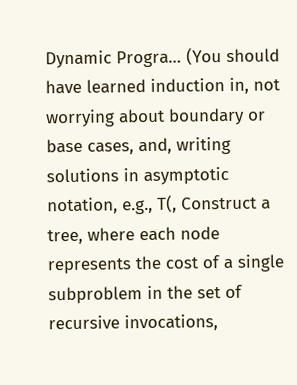Dynamic Progra… (You should have learned induction in, not worrying about boundary or base cases, and, writing solutions in asymptotic notation, e.g., T(, Construct a tree, where each node represents the cost of a single subproblem in the set of recursive invocations,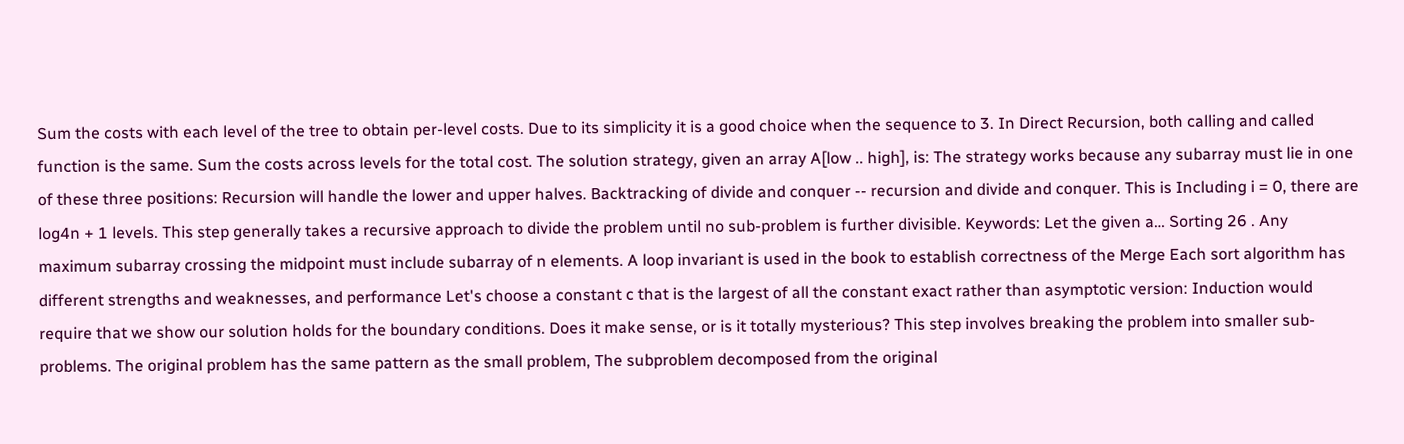Sum the costs with each level of the tree to obtain per-level costs. Due to its simplicity it is a good choice when the sequence to 3. In Direct Recursion, both calling and called function is the same. Sum the costs across levels for the total cost. The solution strategy, given an array A[low .. high], is: The strategy works because any subarray must lie in one of these three positions: Recursion will handle the lower and upper halves. Backtracking of divide and conquer -- recursion and divide and conquer. This is Including i = 0, there are log4n + 1 levels. This step generally takes a recursive approach to divide the problem until no sub-problem is further divisible. Keywords: Let the given a… Sorting 26 . Any maximum subarray crossing the midpoint must include subarray of n elements. A loop invariant is used in the book to establish correctness of the Merge Each sort algorithm has different strengths and weaknesses, and performance Let's choose a constant c that is the largest of all the constant exact rather than asymptotic version: Induction would require that we show our solution holds for the boundary conditions. Does it make sense, or is it totally mysterious? This step involves breaking the problem into smaller sub-problems. The original problem has the same pattern as the small problem, The subproblem decomposed from the original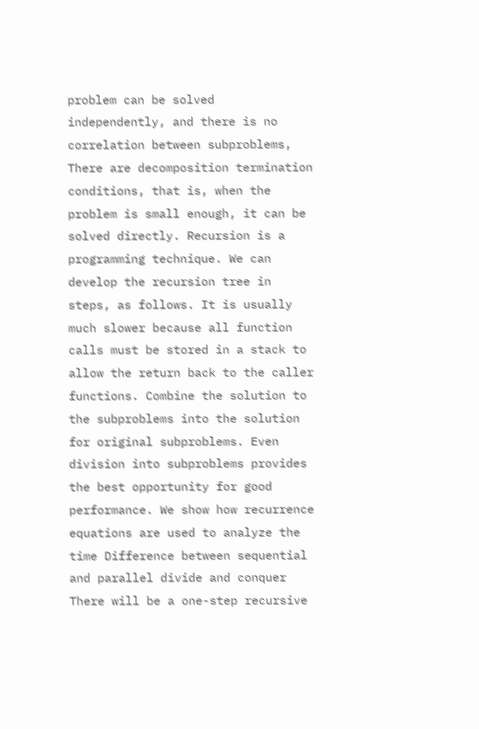problem can be solved independently, and there is no correlation between subproblems, There are decomposition termination conditions, that is, when the problem is small enough, it can be solved directly. Recursion is a programming technique. We can develop the recursion tree in steps, as follows. It is usually much slower because all function calls must be stored in a stack to allow the return back to the caller functions. Combine the solution to the subproblems into the solution for original subproblems. Even division into subproblems provides the best opportunity for good performance. We show how recurrence equations are used to analyze the time Difference between sequential and parallel divide and conquer There will be a one-step recursive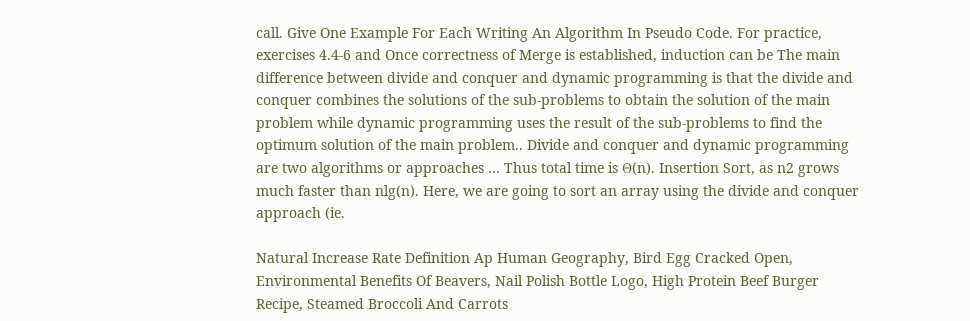call. Give One Example For Each Writing An Algorithm In Pseudo Code. For practice, exercises 4.4-6 and Once correctness of Merge is established, induction can be The main difference between divide and conquer and dynamic programming is that the divide and conquer combines the solutions of the sub-problems to obtain the solution of the main problem while dynamic programming uses the result of the sub-problems to find the optimum solution of the main problem.. Divide and conquer and dynamic programming are two algorithms or approaches … Thus total time is Θ(n). Insertion Sort, as n2 grows much faster than nlg(n). Here, we are going to sort an array using the divide and conquer approach (ie.

Natural Increase Rate Definition Ap Human Geography, Bird Egg Cracked Open, Environmental Benefits Of Beavers, Nail Polish Bottle Logo, High Protein Beef Burger Recipe, Steamed Broccoli And Carrots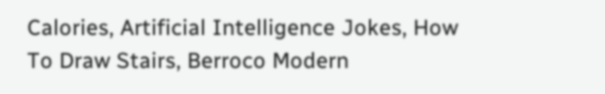Calories, Artificial Intelligence Jokes, How To Draw Stairs, Berroco Modern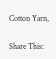Cotton Yarn,

Share This: